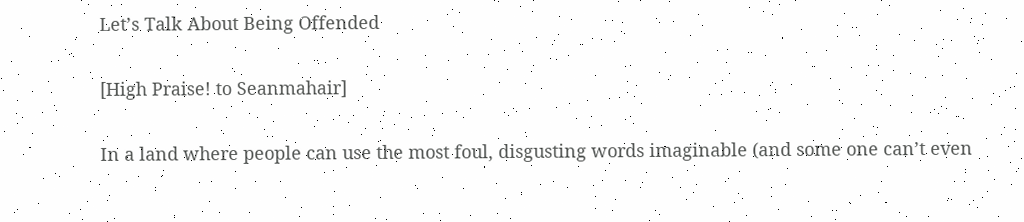Let’s Talk About Being Offended

[High Praise! to Seanmahair]

In a land where people can use the most foul, disgusting words imaginable (and some one can’t even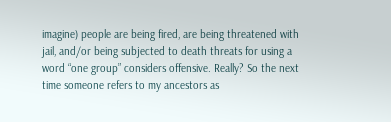imagine) people are being fired, are being threatened with jail, and/or being subjected to death threats for using a word “one group” considers offensive. Really? So the next time someone refers to my ancestors as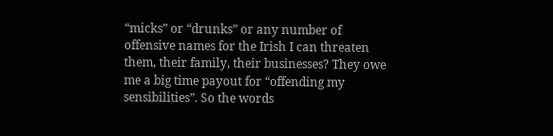“micks” or “drunks” or any number of offensive names for the Irish I can threaten them, their family, their businesses? They owe me a big time payout for “offending my sensibilities”. So the words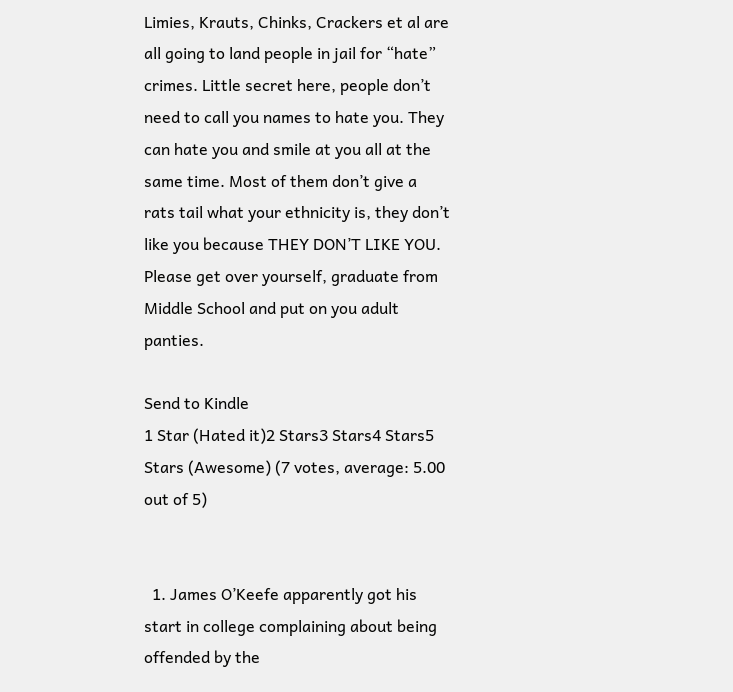Limies, Krauts, Chinks, Crackers et al are all going to land people in jail for “hate” crimes. Little secret here, people don’t need to call you names to hate you. They can hate you and smile at you all at the same time. Most of them don’t give a rats tail what your ethnicity is, they don’t like you because THEY DON’T LIKE YOU. Please get over yourself, graduate from Middle School and put on you adult panties.

Send to Kindle
1 Star (Hated it)2 Stars3 Stars4 Stars5 Stars (Awesome) (7 votes, average: 5.00 out of 5)


  1. James O’Keefe apparently got his start in college complaining about being offended by the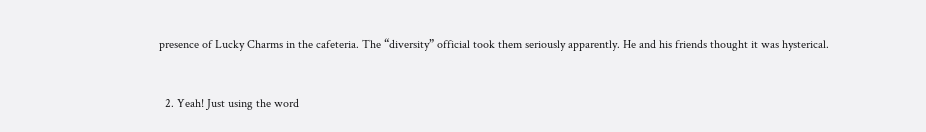presence of Lucky Charms in the cafeteria. The “diversity” official took them seriously apparently. He and his friends thought it was hysterical.


  2. Yeah! Just using the word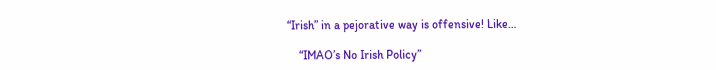“Irish” in a pejorative way is offensive! Like…

    “IMAO’s No Irish Policy”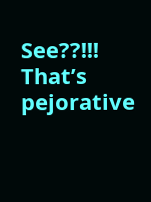See??!!! That’s pejorative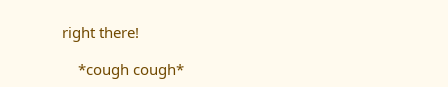right there!

    *cough cough*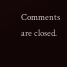Comments are closed.